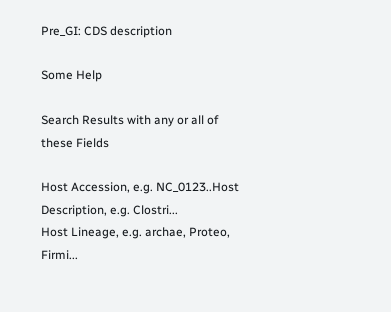Pre_GI: CDS description

Some Help

Search Results with any or all of these Fields

Host Accession, e.g. NC_0123..Host Description, e.g. Clostri...
Host Lineage, e.g. archae, Proteo, Firmi...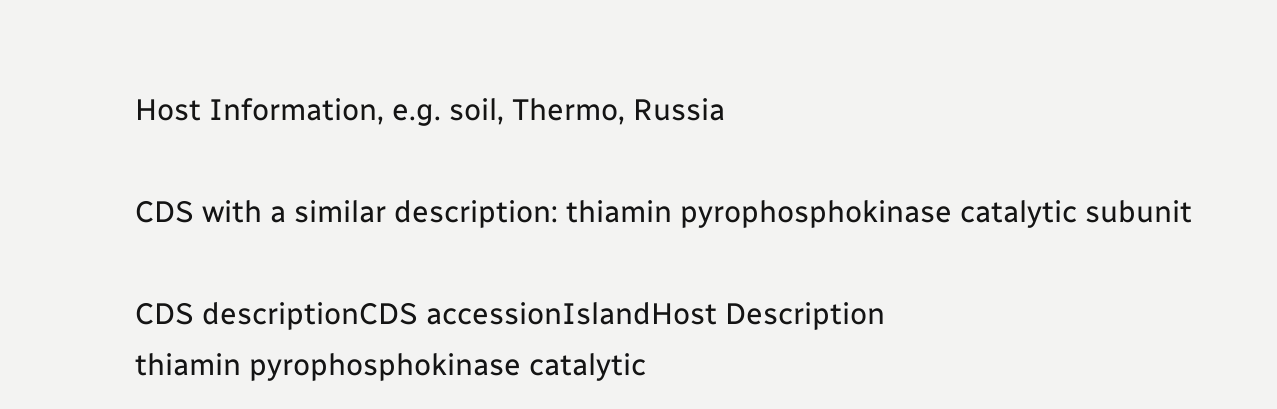Host Information, e.g. soil, Thermo, Russia

CDS with a similar description: thiamin pyrophosphokinase catalytic subunit

CDS descriptionCDS accessionIslandHost Description
thiamin pyrophosphokinase catalytic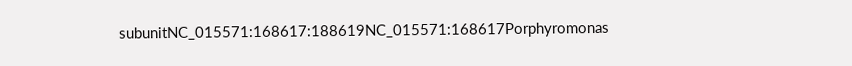subunitNC_015571:168617:188619NC_015571:168617Porphyromonas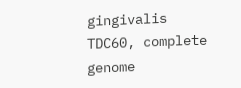gingivalis TDC60, complete genome